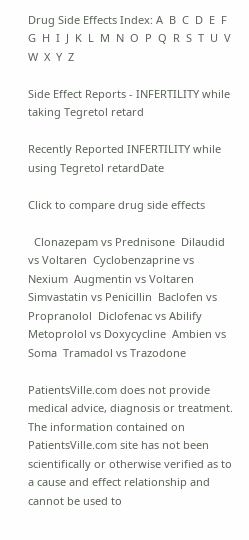Drug Side Effects Index: A  B  C  D  E  F  G  H  I  J  K  L  M  N  O  P  Q  R  S  T  U  V  W  X  Y  Z

Side Effect Reports - INFERTILITY while taking Tegretol retard

Recently Reported INFERTILITY while using Tegretol retardDate

Click to compare drug side effects

  Clonazepam vs Prednisone  Dilaudid vs Voltaren  Cyclobenzaprine vs Nexium  Augmentin vs Voltaren  Simvastatin vs Penicillin  Baclofen vs Propranolol  Diclofenac vs Abilify  Metoprolol vs Doxycycline  Ambien vs Soma  Tramadol vs Trazodone

PatientsVille.com does not provide medical advice, diagnosis or treatment. The information contained on PatientsVille.com site has not been scientifically or otherwise verified as to a cause and effect relationship and cannot be used to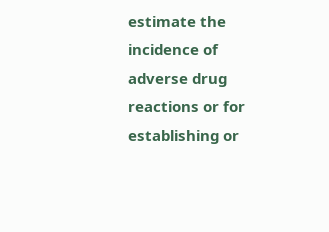estimate the incidence of adverse drug reactions or for establishing or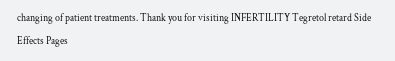changing of patient treatments. Thank you for visiting INFERTILITY Tegretol retard Side Effects Pages